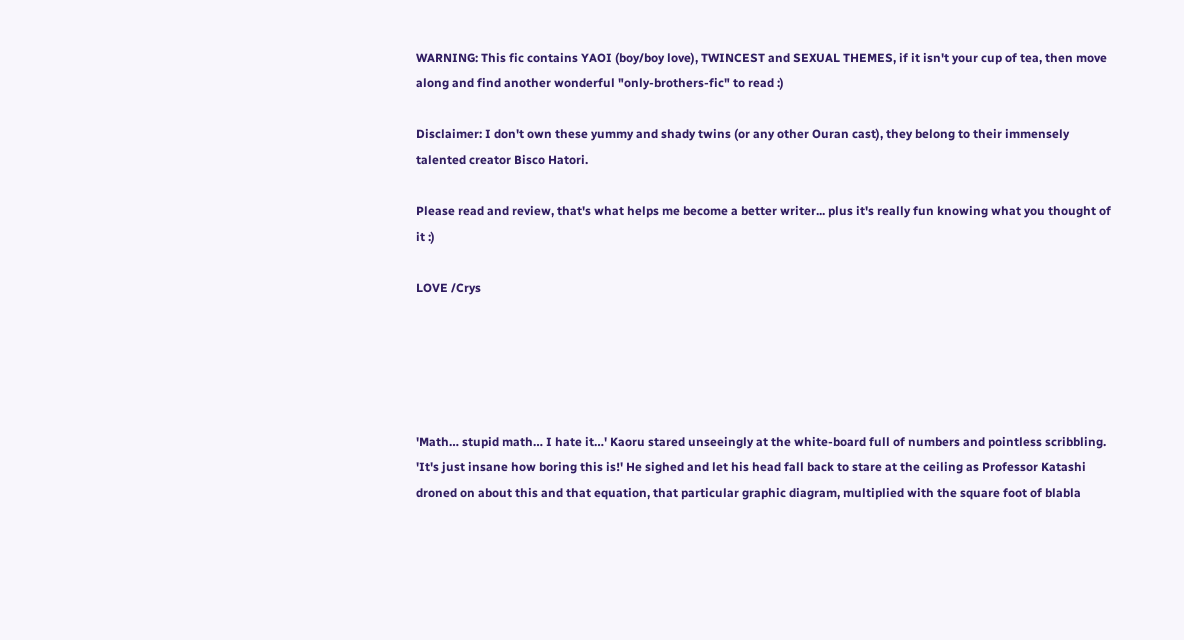WARNING: This fic contains YAOI (boy/boy love), TWINCEST and SEXUAL THEMES, if it isn't your cup of tea, then move along and find another wonderful "only-brothers-fic" to read :)

Disclaimer: I don't own these yummy and shady twins (or any other Ouran cast), they belong to their immensely talented creator Bisco Hatori.

Please read and review, that's what helps me become a better writer... plus it's really fun knowing what you thought of it :)

LOVE /Crys





'Math… stupid math… I hate it…' Kaoru stared unseeingly at the white-board full of numbers and pointless scribbling. 'It's just insane how boring this is!' He sighed and let his head fall back to stare at the ceiling as Professor Katashi droned on about this and that equation, that particular graphic diagram, multiplied with the square foot of blabla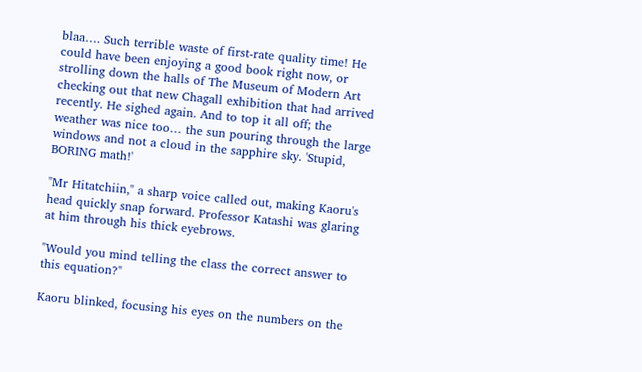blaa…. Such terrible waste of first-rate quality time! He could have been enjoying a good book right now, or strolling down the halls of The Museum of Modern Art checking out that new Chagall exhibition that had arrived recently. He sighed again. And to top it all off; the weather was nice too… the sun pouring through the large windows and not a cloud in the sapphire sky. 'Stupid, BORING math!'

"Mr Hitatchiin," a sharp voice called out, making Kaoru's head quickly snap forward. Professor Katashi was glaring at him through his thick eyebrows.

"Would you mind telling the class the correct answer to this equation?"

Kaoru blinked, focusing his eyes on the numbers on the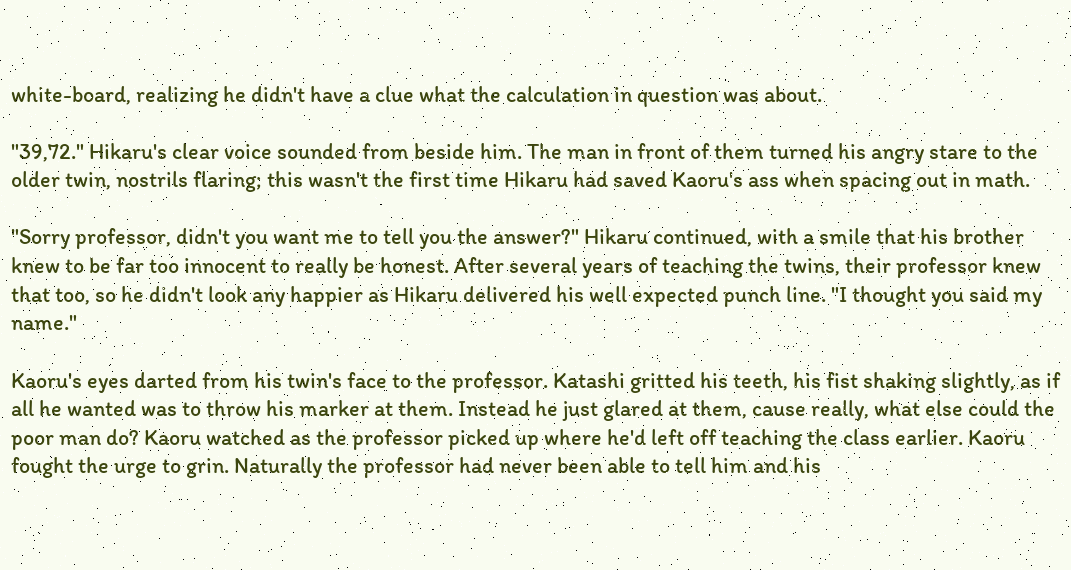white-board, realizing he didn't have a clue what the calculation in question was about.

"39,72." Hikaru's clear voice sounded from beside him. The man in front of them turned his angry stare to the older twin, nostrils flaring; this wasn't the first time Hikaru had saved Kaoru's ass when spacing out in math.

"Sorry professor, didn't you want me to tell you the answer?" Hikaru continued, with a smile that his brother knew to be far too innocent to really be honest. After several years of teaching the twins, their professor knew that too, so he didn't look any happier as Hikaru delivered his well expected punch line. "I thought you said my name."

Kaoru's eyes darted from his twin's face to the professor. Katashi gritted his teeth, his fist shaking slightly, as if all he wanted was to throw his marker at them. Instead he just glared at them, cause really, what else could the poor man do? Kaoru watched as the professor picked up where he'd left off teaching the class earlier. Kaoru fought the urge to grin. Naturally the professor had never been able to tell him and his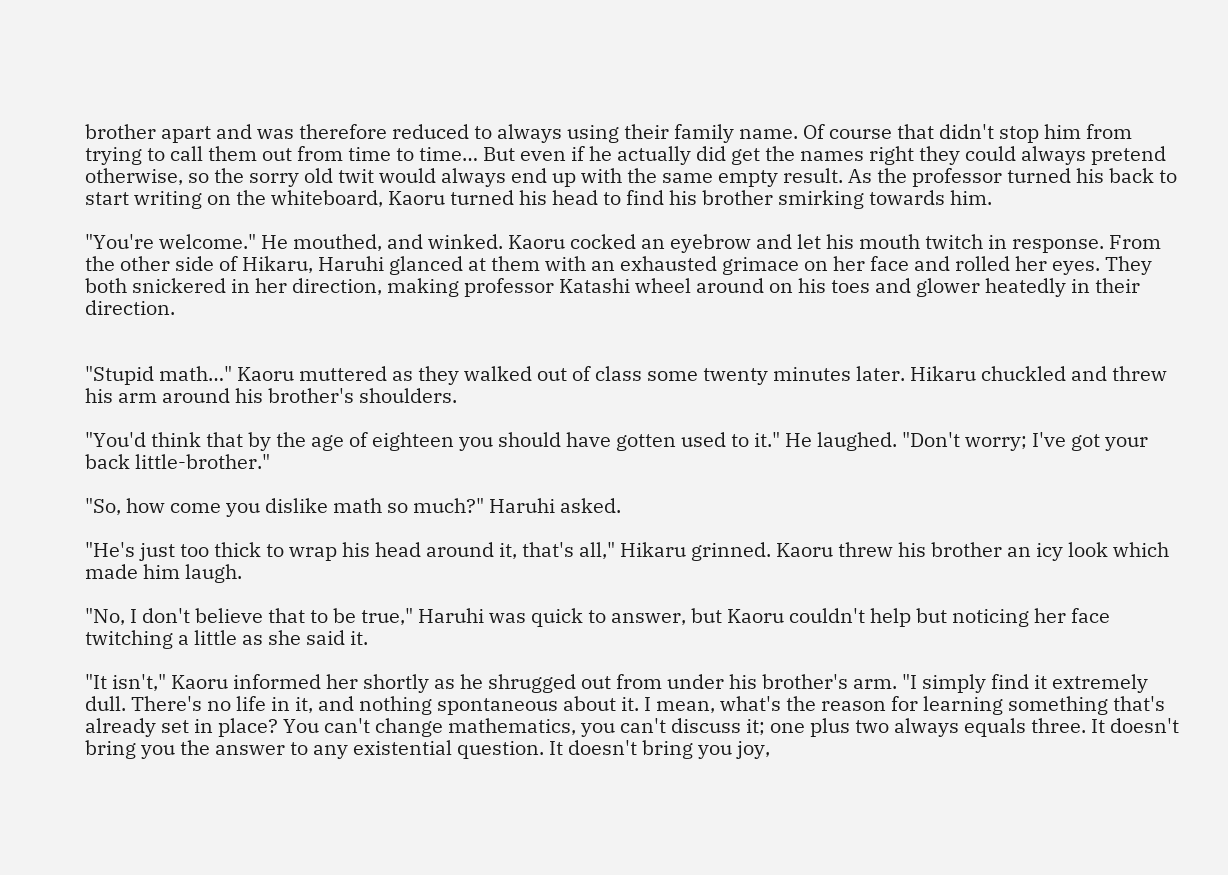brother apart and was therefore reduced to always using their family name. Of course that didn't stop him from trying to call them out from time to time… But even if he actually did get the names right they could always pretend otherwise, so the sorry old twit would always end up with the same empty result. As the professor turned his back to start writing on the whiteboard, Kaoru turned his head to find his brother smirking towards him.

"You're welcome." He mouthed, and winked. Kaoru cocked an eyebrow and let his mouth twitch in response. From the other side of Hikaru, Haruhi glanced at them with an exhausted grimace on her face and rolled her eyes. They both snickered in her direction, making professor Katashi wheel around on his toes and glower heatedly in their direction.


"Stupid math…" Kaoru muttered as they walked out of class some twenty minutes later. Hikaru chuckled and threw his arm around his brother's shoulders.

"You'd think that by the age of eighteen you should have gotten used to it." He laughed. "Don't worry; I've got your back little-brother."

"So, how come you dislike math so much?" Haruhi asked.

"He's just too thick to wrap his head around it, that's all," Hikaru grinned. Kaoru threw his brother an icy look which made him laugh.

"No, I don't believe that to be true," Haruhi was quick to answer, but Kaoru couldn't help but noticing her face twitching a little as she said it.

"It isn't," Kaoru informed her shortly as he shrugged out from under his brother's arm. "I simply find it extremely dull. There's no life in it, and nothing spontaneous about it. I mean, what's the reason for learning something that's already set in place? You can't change mathematics, you can't discuss it; one plus two always equals three. It doesn't bring you the answer to any existential question. It doesn't bring you joy,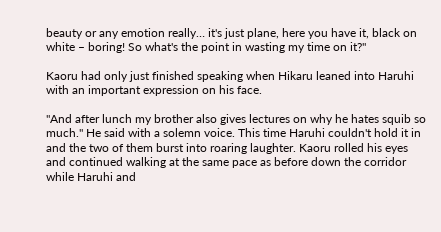beauty or any emotion really… it's just plane, here you have it, black on white – boring! So what's the point in wasting my time on it?"

Kaoru had only just finished speaking when Hikaru leaned into Haruhi with an important expression on his face.

"And after lunch my brother also gives lectures on why he hates squib so much." He said with a solemn voice. This time Haruhi couldn't hold it in and the two of them burst into roaring laughter. Kaoru rolled his eyes and continued walking at the same pace as before down the corridor while Haruhi and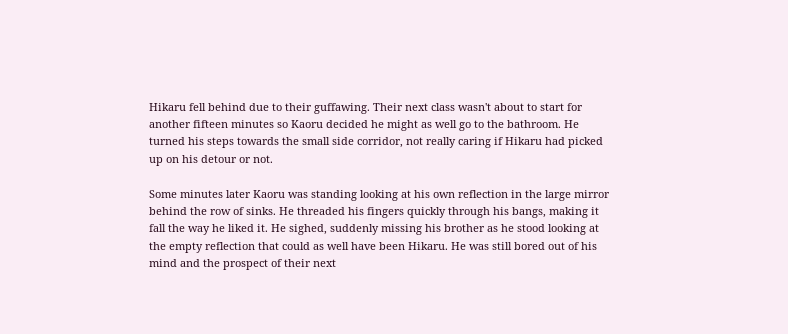Hikaru fell behind due to their guffawing. Their next class wasn't about to start for another fifteen minutes so Kaoru decided he might as well go to the bathroom. He turned his steps towards the small side corridor, not really caring if Hikaru had picked up on his detour or not.

Some minutes later Kaoru was standing looking at his own reflection in the large mirror behind the row of sinks. He threaded his fingers quickly through his bangs, making it fall the way he liked it. He sighed, suddenly missing his brother as he stood looking at the empty reflection that could as well have been Hikaru. He was still bored out of his mind and the prospect of their next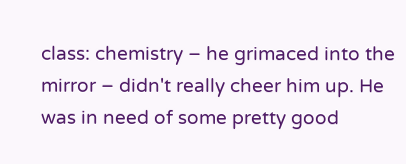class: chemistry – he grimaced into the mirror – didn't really cheer him up. He was in need of some pretty good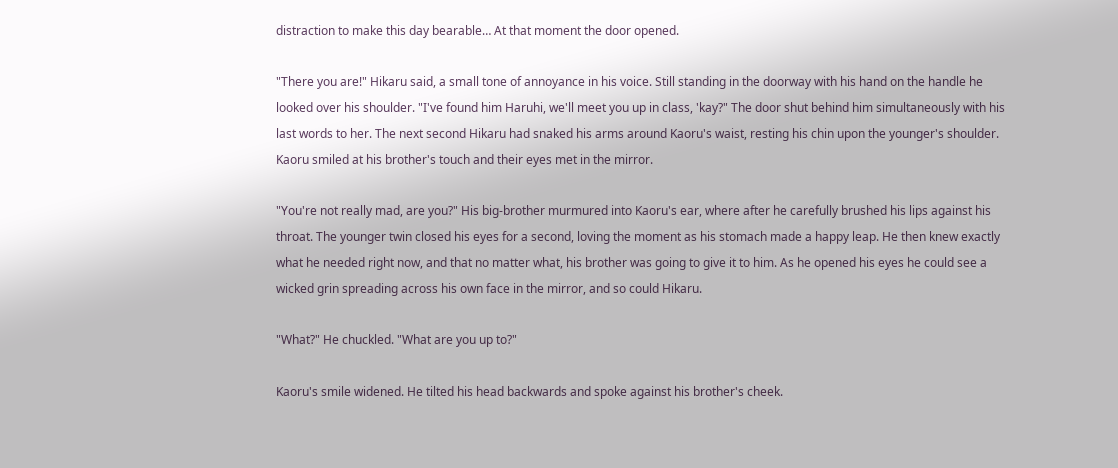distraction to make this day bearable… At that moment the door opened.

"There you are!" Hikaru said, a small tone of annoyance in his voice. Still standing in the doorway with his hand on the handle he looked over his shoulder. "I've found him Haruhi, we'll meet you up in class, 'kay?" The door shut behind him simultaneously with his last words to her. The next second Hikaru had snaked his arms around Kaoru's waist, resting his chin upon the younger's shoulder. Kaoru smiled at his brother's touch and their eyes met in the mirror.

"You're not really mad, are you?" His big-brother murmured into Kaoru's ear, where after he carefully brushed his lips against his throat. The younger twin closed his eyes for a second, loving the moment as his stomach made a happy leap. He then knew exactly what he needed right now, and that no matter what, his brother was going to give it to him. As he opened his eyes he could see a wicked grin spreading across his own face in the mirror, and so could Hikaru.

"What?" He chuckled. "What are you up to?"

Kaoru's smile widened. He tilted his head backwards and spoke against his brother's cheek.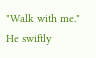"Walk with me." He swiftly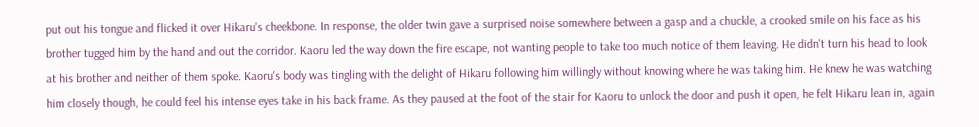put out his tongue and flicked it over Hikaru's cheekbone. In response, the older twin gave a surprised noise somewhere between a gasp and a chuckle, a crooked smile on his face as his brother tugged him by the hand and out the corridor. Kaoru led the way down the fire escape, not wanting people to take too much notice of them leaving. He didn't turn his head to look at his brother and neither of them spoke. Kaoru's body was tingling with the delight of Hikaru following him willingly without knowing where he was taking him. He knew he was watching him closely though, he could feel his intense eyes take in his back frame. As they paused at the foot of the stair for Kaoru to unlock the door and push it open, he felt Hikaru lean in, again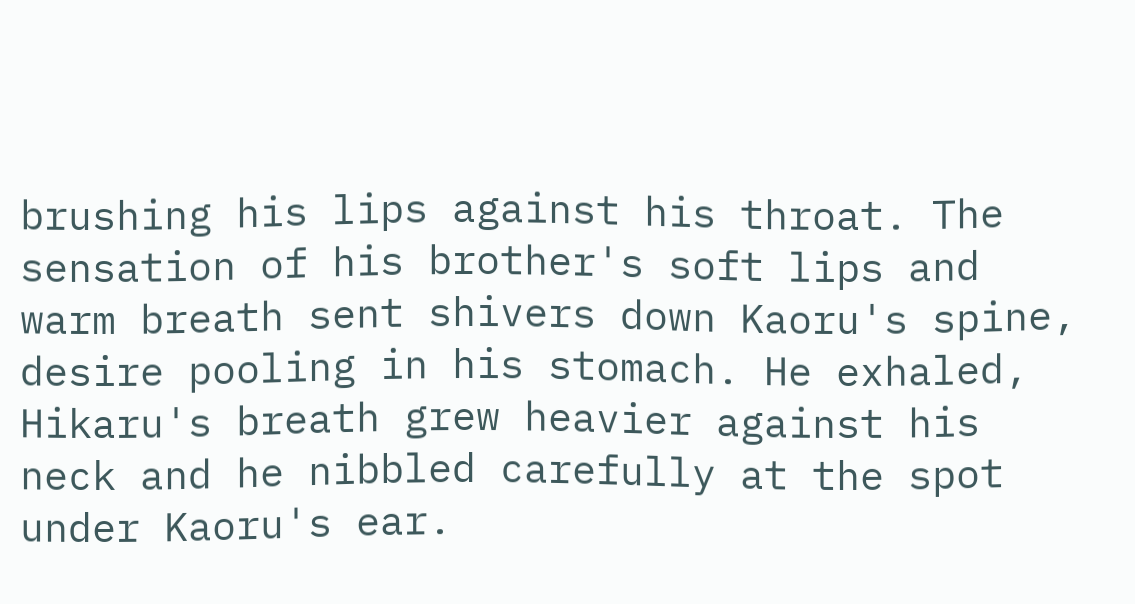brushing his lips against his throat. The sensation of his brother's soft lips and warm breath sent shivers down Kaoru's spine, desire pooling in his stomach. He exhaled, Hikaru's breath grew heavier against his neck and he nibbled carefully at the spot under Kaoru's ear.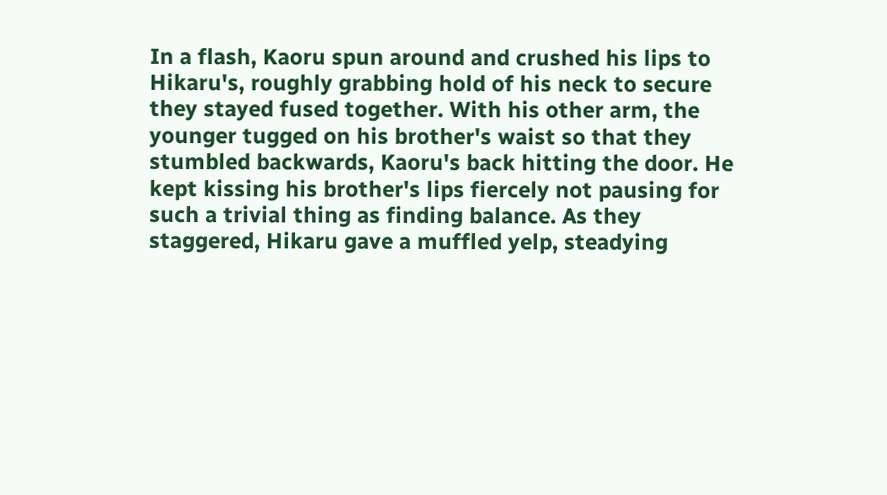In a flash, Kaoru spun around and crushed his lips to Hikaru's, roughly grabbing hold of his neck to secure they stayed fused together. With his other arm, the younger tugged on his brother's waist so that they stumbled backwards, Kaoru's back hitting the door. He kept kissing his brother's lips fiercely not pausing for such a trivial thing as finding balance. As they staggered, Hikaru gave a muffled yelp, steadying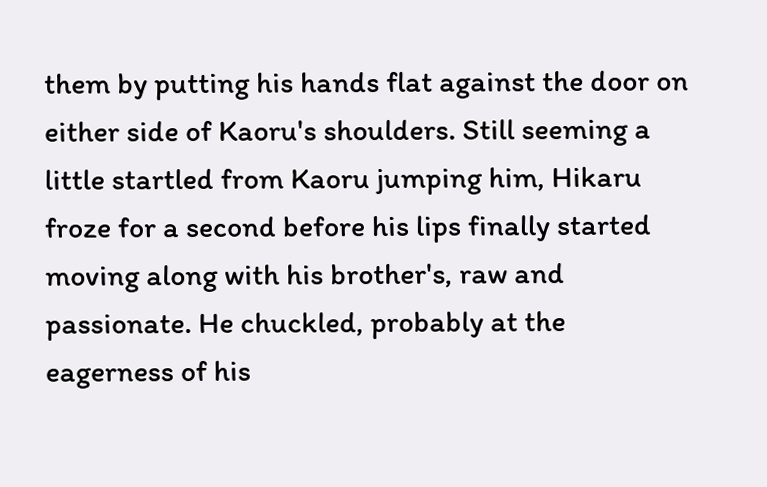them by putting his hands flat against the door on either side of Kaoru's shoulders. Still seeming a little startled from Kaoru jumping him, Hikaru froze for a second before his lips finally started moving along with his brother's, raw and passionate. He chuckled, probably at the eagerness of his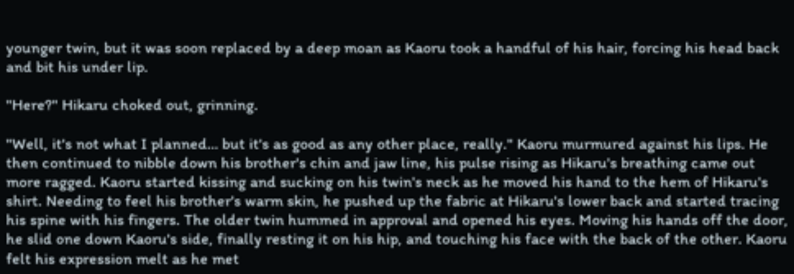younger twin, but it was soon replaced by a deep moan as Kaoru took a handful of his hair, forcing his head back and bit his under lip.

"Here?" Hikaru choked out, grinning.

"Well, it's not what I planned… but it's as good as any other place, really." Kaoru murmured against his lips. He then continued to nibble down his brother's chin and jaw line, his pulse rising as Hikaru's breathing came out more ragged. Kaoru started kissing and sucking on his twin's neck as he moved his hand to the hem of Hikaru's shirt. Needing to feel his brother's warm skin, he pushed up the fabric at Hikaru's lower back and started tracing his spine with his fingers. The older twin hummed in approval and opened his eyes. Moving his hands off the door, he slid one down Kaoru's side, finally resting it on his hip, and touching his face with the back of the other. Kaoru felt his expression melt as he met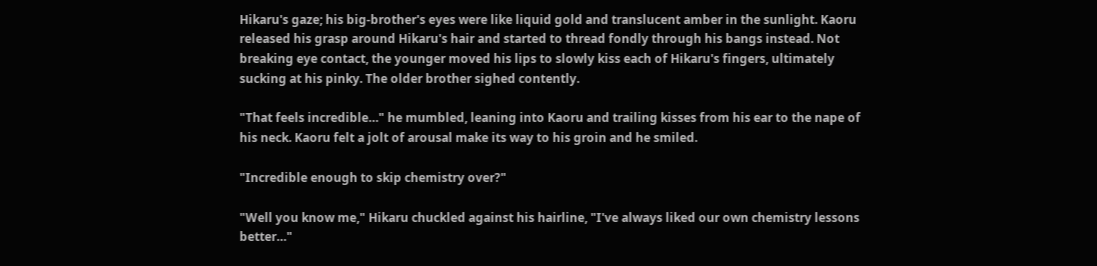Hikaru's gaze; his big-brother's eyes were like liquid gold and translucent amber in the sunlight. Kaoru released his grasp around Hikaru's hair and started to thread fondly through his bangs instead. Not breaking eye contact, the younger moved his lips to slowly kiss each of Hikaru's fingers, ultimately sucking at his pinky. The older brother sighed contently.

"That feels incredible…" he mumbled, leaning into Kaoru and trailing kisses from his ear to the nape of his neck. Kaoru felt a jolt of arousal make its way to his groin and he smiled.

"Incredible enough to skip chemistry over?"

"Well you know me," Hikaru chuckled against his hairline, "I've always liked our own chemistry lessons better…"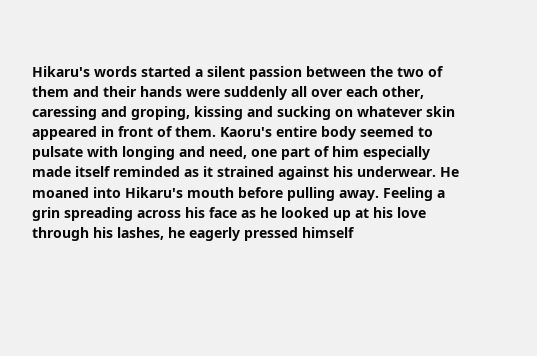Hikaru's words started a silent passion between the two of them and their hands were suddenly all over each other, caressing and groping, kissing and sucking on whatever skin appeared in front of them. Kaoru's entire body seemed to pulsate with longing and need, one part of him especially made itself reminded as it strained against his underwear. He moaned into Hikaru's mouth before pulling away. Feeling a grin spreading across his face as he looked up at his love through his lashes, he eagerly pressed himself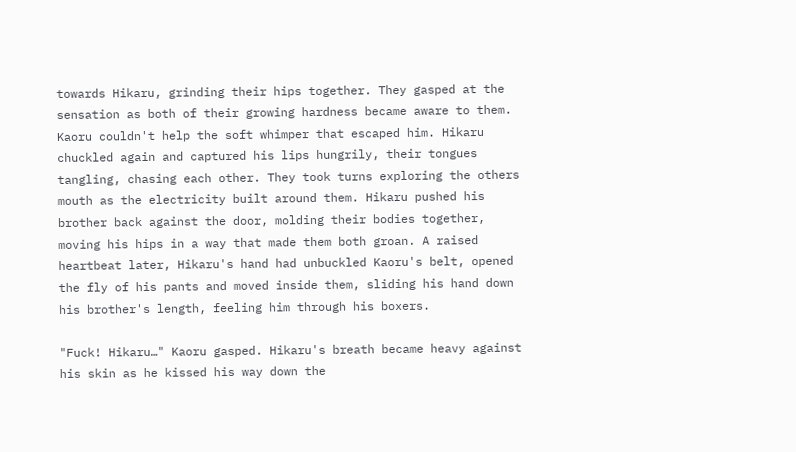towards Hikaru, grinding their hips together. They gasped at the sensation as both of their growing hardness became aware to them. Kaoru couldn't help the soft whimper that escaped him. Hikaru chuckled again and captured his lips hungrily, their tongues tangling, chasing each other. They took turns exploring the others mouth as the electricity built around them. Hikaru pushed his brother back against the door, molding their bodies together, moving his hips in a way that made them both groan. A raised heartbeat later, Hikaru's hand had unbuckled Kaoru's belt, opened the fly of his pants and moved inside them, sliding his hand down his brother's length, feeling him through his boxers.

"Fuck! Hikaru…" Kaoru gasped. Hikaru's breath became heavy against his skin as he kissed his way down the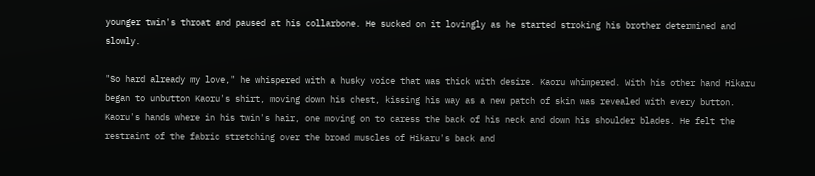younger twin's throat and paused at his collarbone. He sucked on it lovingly as he started stroking his brother determined and slowly.

"So hard already my love," he whispered with a husky voice that was thick with desire. Kaoru whimpered. With his other hand Hikaru began to unbutton Kaoru's shirt, moving down his chest, kissing his way as a new patch of skin was revealed with every button. Kaoru's hands where in his twin's hair, one moving on to caress the back of his neck and down his shoulder blades. He felt the restraint of the fabric stretching over the broad muscles of Hikaru's back and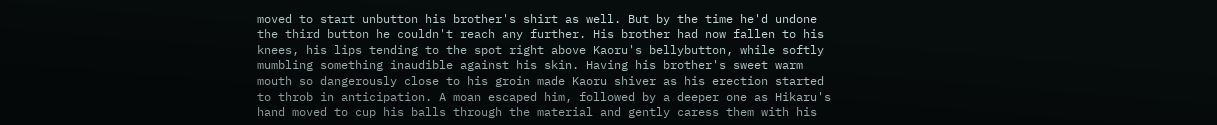moved to start unbutton his brother's shirt as well. But by the time he'd undone the third button he couldn't reach any further. His brother had now fallen to his knees, his lips tending to the spot right above Kaoru's bellybutton, while softly mumbling something inaudible against his skin. Having his brother's sweet warm mouth so dangerously close to his groin made Kaoru shiver as his erection started to throb in anticipation. A moan escaped him, followed by a deeper one as Hikaru's hand moved to cup his balls through the material and gently caress them with his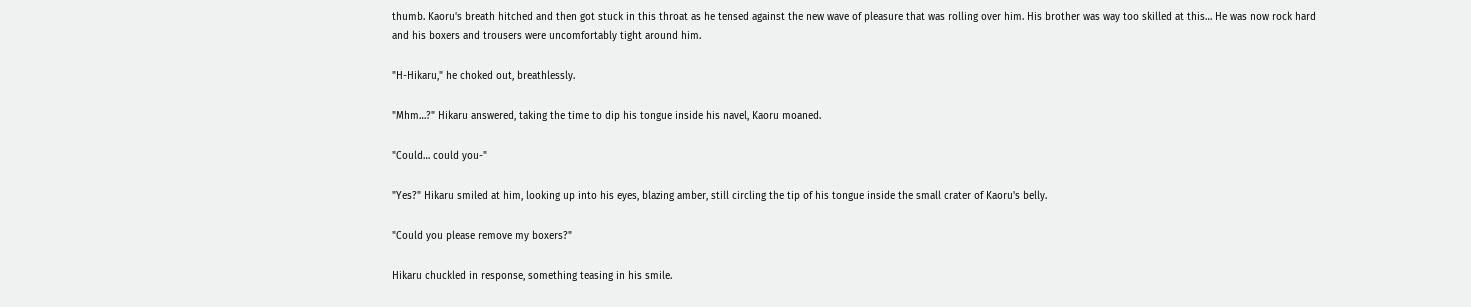thumb. Kaoru's breath hitched and then got stuck in this throat as he tensed against the new wave of pleasure that was rolling over him. His brother was way too skilled at this… He was now rock hard and his boxers and trousers were uncomfortably tight around him.

"H-Hikaru," he choked out, breathlessly.

"Mhm…?" Hikaru answered, taking the time to dip his tongue inside his navel, Kaoru moaned.

"Could… could you-"

"Yes?" Hikaru smiled at him, looking up into his eyes, blazing amber, still circling the tip of his tongue inside the small crater of Kaoru's belly.

"Could you please remove my boxers?"

Hikaru chuckled in response, something teasing in his smile.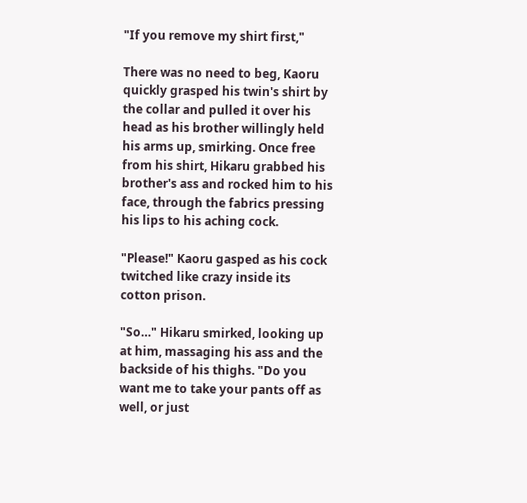"If you remove my shirt first,"

There was no need to beg, Kaoru quickly grasped his twin's shirt by the collar and pulled it over his head as his brother willingly held his arms up, smirking. Once free from his shirt, Hikaru grabbed his brother's ass and rocked him to his face, through the fabrics pressing his lips to his aching cock.

"Please!" Kaoru gasped as his cock twitched like crazy inside its cotton prison.

"So…" Hikaru smirked, looking up at him, massaging his ass and the backside of his thighs. "Do you want me to take your pants off as well, or just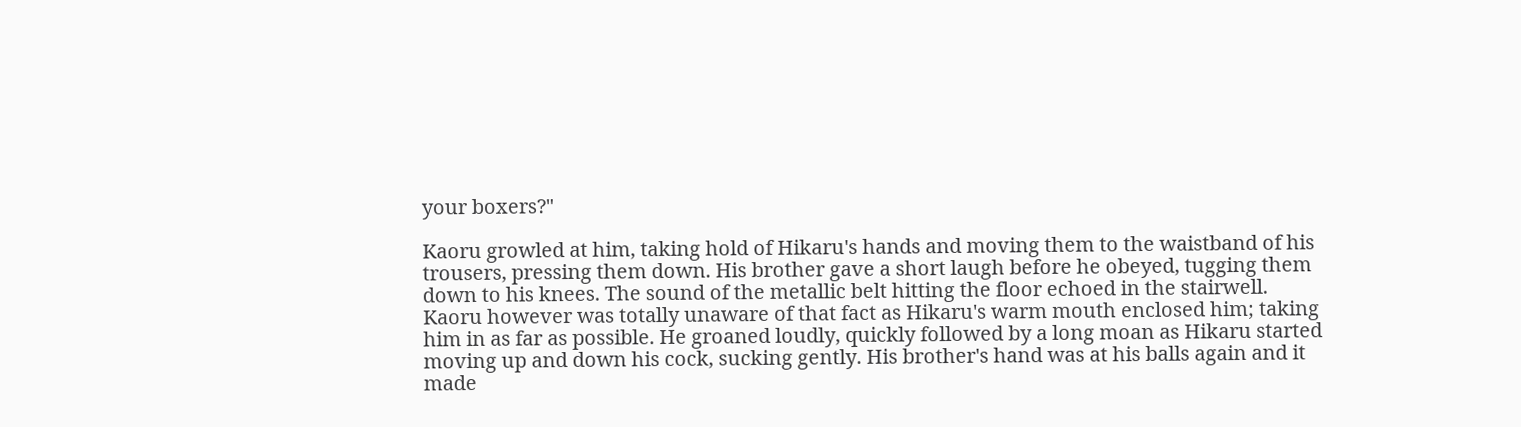your boxers?"

Kaoru growled at him, taking hold of Hikaru's hands and moving them to the waistband of his trousers, pressing them down. His brother gave a short laugh before he obeyed, tugging them down to his knees. The sound of the metallic belt hitting the floor echoed in the stairwell. Kaoru however was totally unaware of that fact as Hikaru's warm mouth enclosed him; taking him in as far as possible. He groaned loudly, quickly followed by a long moan as Hikaru started moving up and down his cock, sucking gently. His brother's hand was at his balls again and it made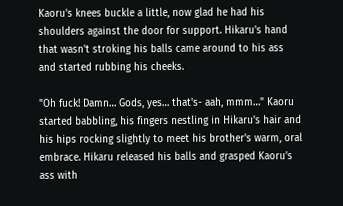Kaoru's knees buckle a little, now glad he had his shoulders against the door for support. Hikaru's hand that wasn't stroking his balls came around to his ass and started rubbing his cheeks.

"Oh fuck! Damn… Gods, yes… that's- aah, mmm…" Kaoru started babbling, his fingers nestling in Hikaru's hair and his hips rocking slightly to meet his brother's warm, oral embrace. Hikaru released his balls and grasped Kaoru's ass with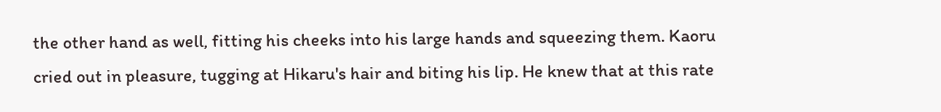the other hand as well, fitting his cheeks into his large hands and squeezing them. Kaoru cried out in pleasure, tugging at Hikaru's hair and biting his lip. He knew that at this rate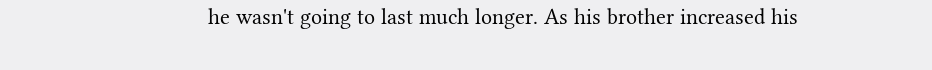he wasn't going to last much longer. As his brother increased his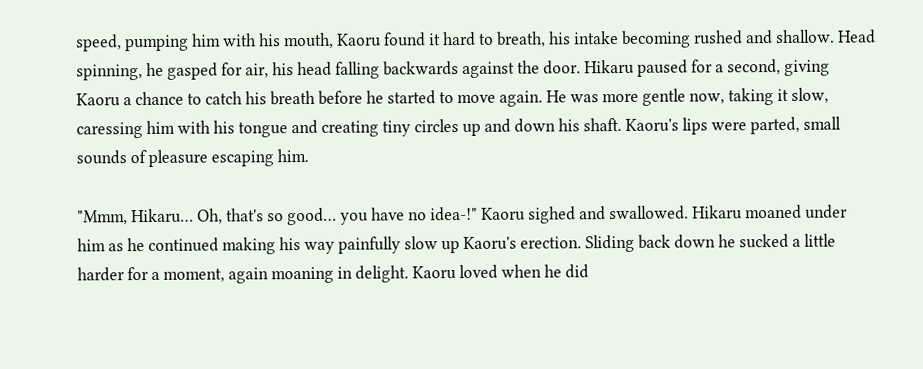speed, pumping him with his mouth, Kaoru found it hard to breath, his intake becoming rushed and shallow. Head spinning, he gasped for air, his head falling backwards against the door. Hikaru paused for a second, giving Kaoru a chance to catch his breath before he started to move again. He was more gentle now, taking it slow, caressing him with his tongue and creating tiny circles up and down his shaft. Kaoru's lips were parted, small sounds of pleasure escaping him.

"Mmm, Hikaru… Oh, that's so good… you have no idea-!" Kaoru sighed and swallowed. Hikaru moaned under him as he continued making his way painfully slow up Kaoru's erection. Sliding back down he sucked a little harder for a moment, again moaning in delight. Kaoru loved when he did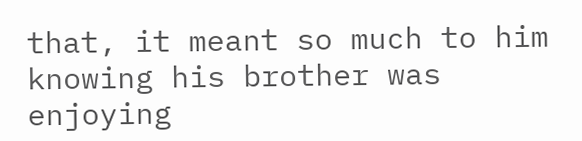that, it meant so much to him knowing his brother was enjoying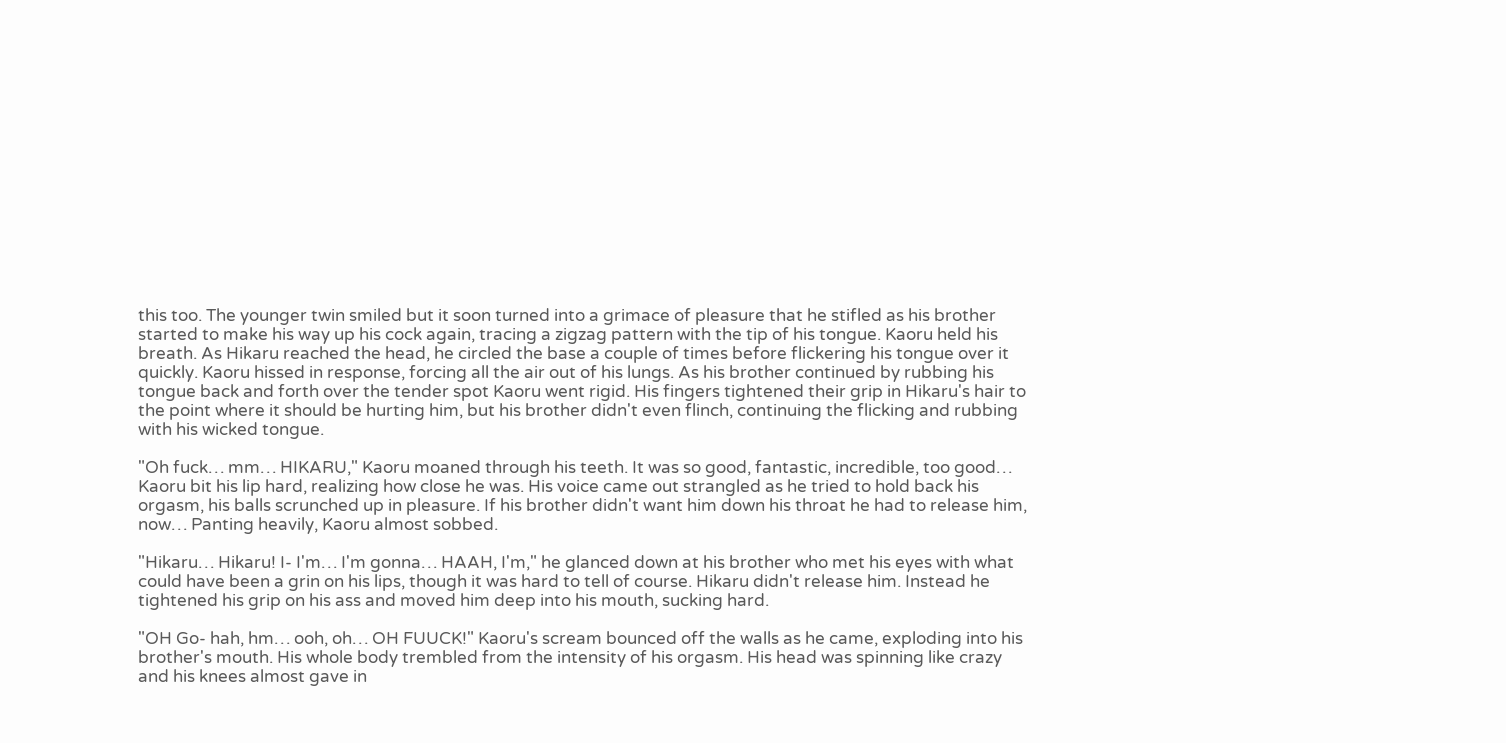this too. The younger twin smiled but it soon turned into a grimace of pleasure that he stifled as his brother started to make his way up his cock again, tracing a zigzag pattern with the tip of his tongue. Kaoru held his breath. As Hikaru reached the head, he circled the base a couple of times before flickering his tongue over it quickly. Kaoru hissed in response, forcing all the air out of his lungs. As his brother continued by rubbing his tongue back and forth over the tender spot Kaoru went rigid. His fingers tightened their grip in Hikaru's hair to the point where it should be hurting him, but his brother didn't even flinch, continuing the flicking and rubbing with his wicked tongue.

"Oh fuck… mm… HIKARU," Kaoru moaned through his teeth. It was so good, fantastic, incredible, too good… Kaoru bit his lip hard, realizing how close he was. His voice came out strangled as he tried to hold back his orgasm, his balls scrunched up in pleasure. If his brother didn't want him down his throat he had to release him, now… Panting heavily, Kaoru almost sobbed.

"Hikaru… Hikaru! I- I'm… I'm gonna… HAAH, I'm," he glanced down at his brother who met his eyes with what could have been a grin on his lips, though it was hard to tell of course. Hikaru didn't release him. Instead he tightened his grip on his ass and moved him deep into his mouth, sucking hard.

"OH Go- hah, hm… ooh, oh… OH FUUCK!" Kaoru's scream bounced off the walls as he came, exploding into his brother's mouth. His whole body trembled from the intensity of his orgasm. His head was spinning like crazy and his knees almost gave in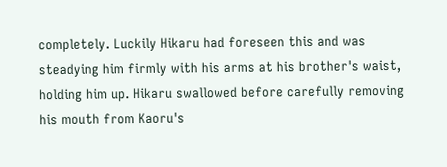completely. Luckily Hikaru had foreseen this and was steadying him firmly with his arms at his brother's waist, holding him up. Hikaru swallowed before carefully removing his mouth from Kaoru's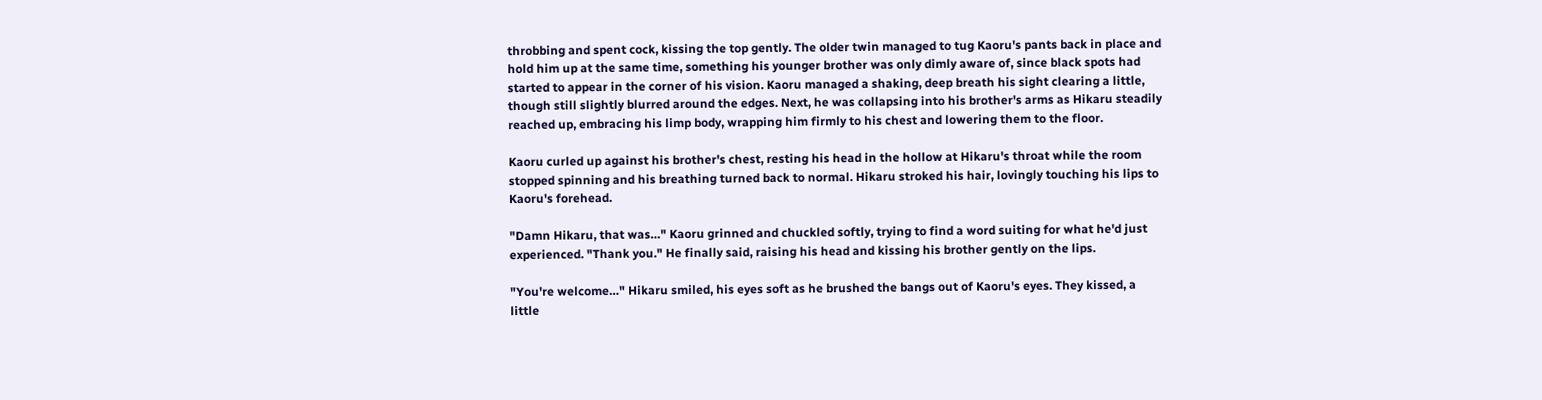throbbing and spent cock, kissing the top gently. The older twin managed to tug Kaoru's pants back in place and hold him up at the same time, something his younger brother was only dimly aware of, since black spots had started to appear in the corner of his vision. Kaoru managed a shaking, deep breath his sight clearing a little, though still slightly blurred around the edges. Next, he was collapsing into his brother's arms as Hikaru steadily reached up, embracing his limp body, wrapping him firmly to his chest and lowering them to the floor.

Kaoru curled up against his brother's chest, resting his head in the hollow at Hikaru's throat while the room stopped spinning and his breathing turned back to normal. Hikaru stroked his hair, lovingly touching his lips to Kaoru's forehead.

"Damn Hikaru, that was…" Kaoru grinned and chuckled softly, trying to find a word suiting for what he'd just experienced. "Thank you." He finally said, raising his head and kissing his brother gently on the lips.

"You're welcome…" Hikaru smiled, his eyes soft as he brushed the bangs out of Kaoru's eyes. They kissed, a little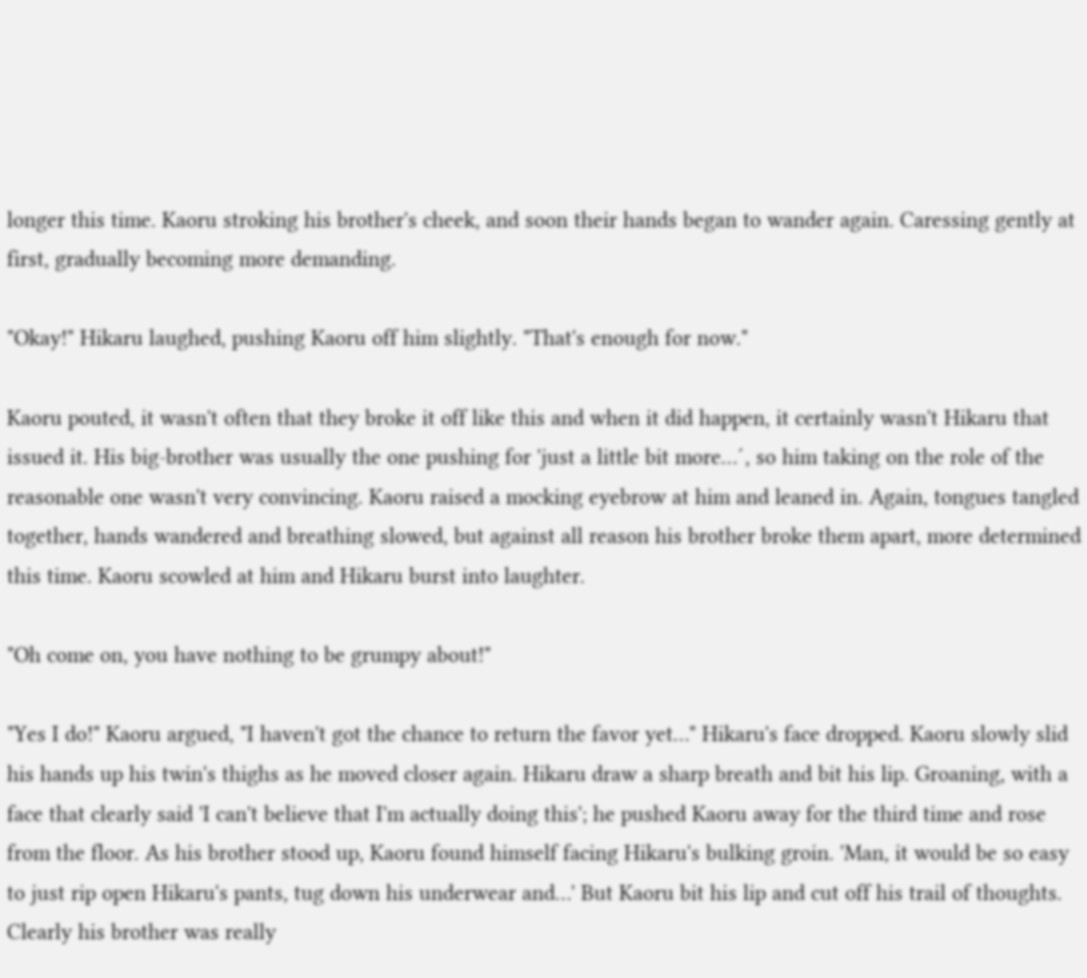longer this time. Kaoru stroking his brother's cheek, and soon their hands began to wander again. Caressing gently at first, gradually becoming more demanding.

"Okay!" Hikaru laughed, pushing Kaoru off him slightly. "That's enough for now."

Kaoru pouted, it wasn't often that they broke it off like this and when it did happen, it certainly wasn't Hikaru that issued it. His big-brother was usually the one pushing for 'just a little bit more…´, so him taking on the role of the reasonable one wasn't very convincing. Kaoru raised a mocking eyebrow at him and leaned in. Again, tongues tangled together, hands wandered and breathing slowed, but against all reason his brother broke them apart, more determined this time. Kaoru scowled at him and Hikaru burst into laughter.

"Oh come on, you have nothing to be grumpy about!"

"Yes I do!" Kaoru argued, "I haven't got the chance to return the favor yet…" Hikaru's face dropped. Kaoru slowly slid his hands up his twin's thighs as he moved closer again. Hikaru draw a sharp breath and bit his lip. Groaning, with a face that clearly said 'I can't believe that I'm actually doing this'; he pushed Kaoru away for the third time and rose from the floor. As his brother stood up, Kaoru found himself facing Hikaru's bulking groin. 'Man, it would be so easy to just rip open Hikaru's pants, tug down his underwear and…' But Kaoru bit his lip and cut off his trail of thoughts. Clearly his brother was really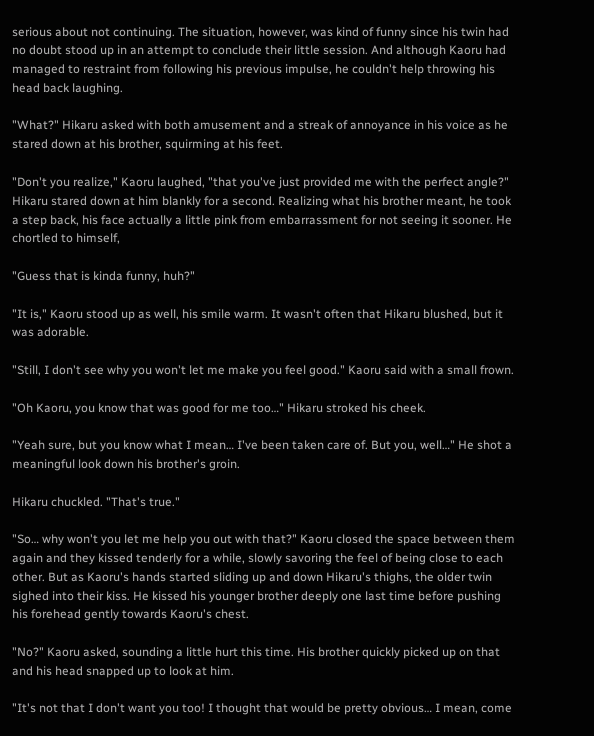serious about not continuing. The situation, however, was kind of funny since his twin had no doubt stood up in an attempt to conclude their little session. And although Kaoru had managed to restraint from following his previous impulse, he couldn't help throwing his head back laughing.

"What?" Hikaru asked with both amusement and a streak of annoyance in his voice as he stared down at his brother, squirming at his feet.

"Don't you realize," Kaoru laughed, "that you've just provided me with the perfect angle?" Hikaru stared down at him blankly for a second. Realizing what his brother meant, he took a step back, his face actually a little pink from embarrassment for not seeing it sooner. He chortled to himself,

"Guess that is kinda funny, huh?"

"It is," Kaoru stood up as well, his smile warm. It wasn't often that Hikaru blushed, but it was adorable.

"Still, I don't see why you won't let me make you feel good." Kaoru said with a small frown.

"Oh Kaoru, you know that was good for me too…" Hikaru stroked his cheek.

"Yeah sure, but you know what I mean… I've been taken care of. But you, well…" He shot a meaningful look down his brother's groin.

Hikaru chuckled. "That's true."

"So… why won't you let me help you out with that?" Kaoru closed the space between them again and they kissed tenderly for a while, slowly savoring the feel of being close to each other. But as Kaoru's hands started sliding up and down Hikaru's thighs, the older twin sighed into their kiss. He kissed his younger brother deeply one last time before pushing his forehead gently towards Kaoru's chest.

"No?" Kaoru asked, sounding a little hurt this time. His brother quickly picked up on that and his head snapped up to look at him.

"It's not that I don't want you too! I thought that would be pretty obvious… I mean, come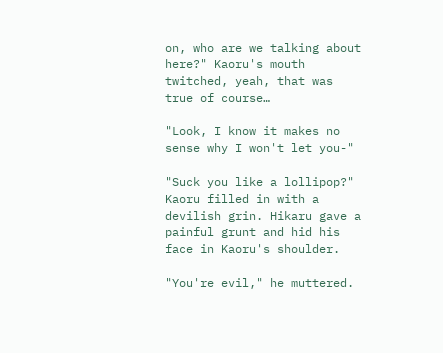on, who are we talking about here?" Kaoru's mouth twitched, yeah, that was true of course…

"Look, I know it makes no sense why I won't let you-"

"Suck you like a lollipop?" Kaoru filled in with a devilish grin. Hikaru gave a painful grunt and hid his face in Kaoru's shoulder.

"You're evil," he muttered.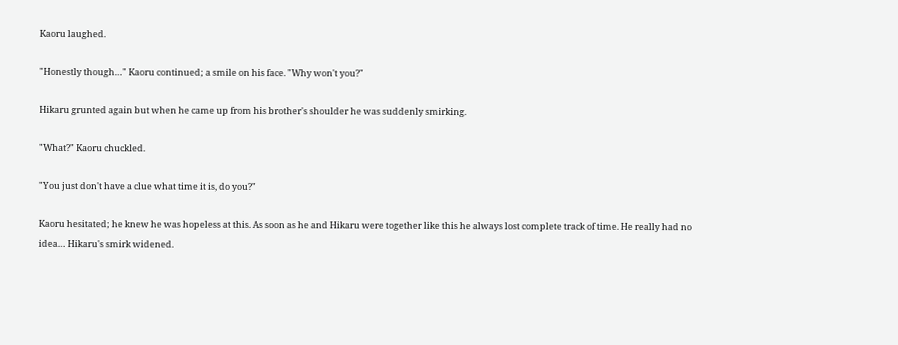Kaoru laughed.

"Honestly though…" Kaoru continued; a smile on his face. "Why won't you?"

Hikaru grunted again but when he came up from his brother's shoulder he was suddenly smirking.

"What?" Kaoru chuckled.

"You just don't have a clue what time it is, do you?"

Kaoru hesitated; he knew he was hopeless at this. As soon as he and Hikaru were together like this he always lost complete track of time. He really had no idea… Hikaru's smirk widened.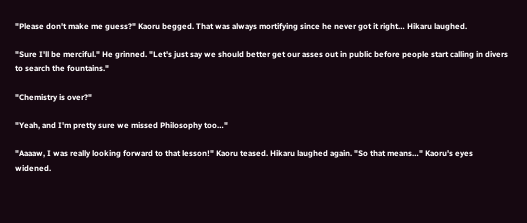"Please don't make me guess?" Kaoru begged. That was always mortifying since he never got it right… Hikaru laughed.

"Sure I'll be merciful." He grinned. "Let's just say we should better get our asses out in public before people start calling in divers to search the fountains."

"Chemistry is over?"

"Yeah, and I'm pretty sure we missed Philosophy too…"

"Aaaaw, I was really looking forward to that lesson!" Kaoru teased. Hikaru laughed again. "So that means…" Kaoru's eyes widened.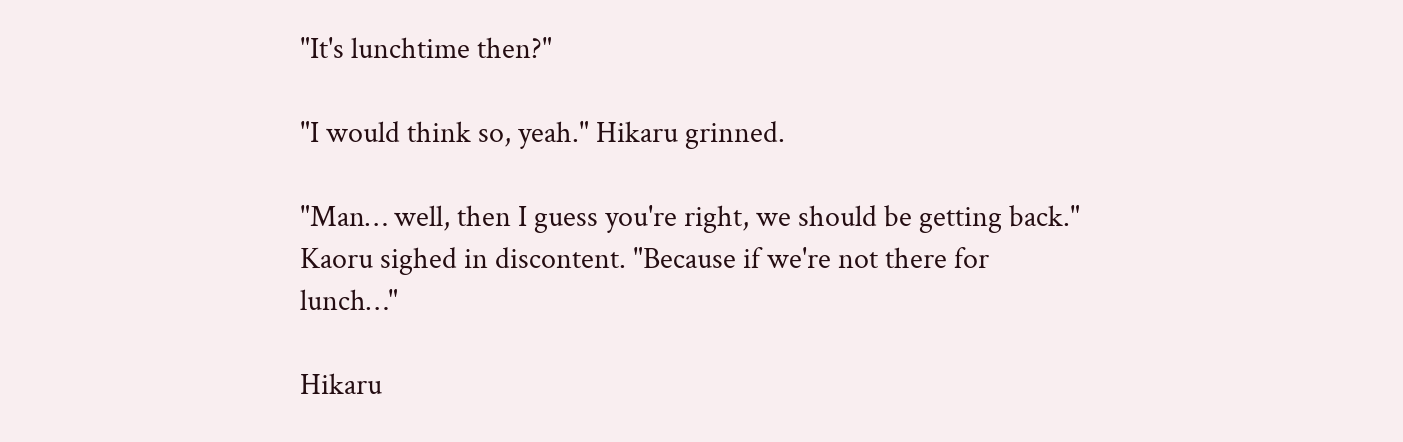"It's lunchtime then?"

"I would think so, yeah." Hikaru grinned.

"Man… well, then I guess you're right, we should be getting back." Kaoru sighed in discontent. "Because if we're not there for lunch…"

Hikaru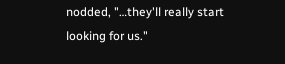nodded, "…they'll really start looking for us."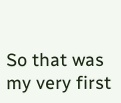So that was my very first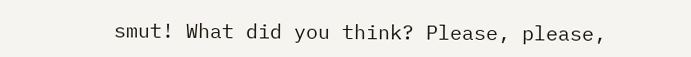smut! What did you think? Please, please,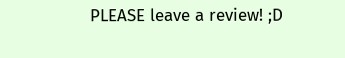PLEASE leave a review! ;D